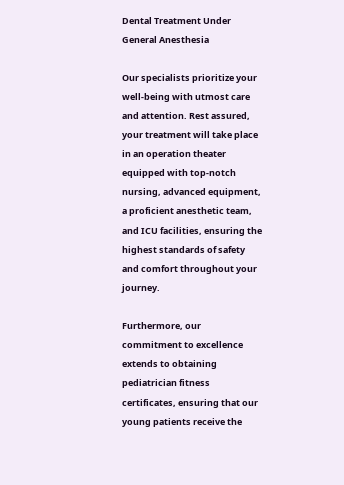Dental Treatment Under General Anesthesia

Our specialists prioritize your well-being with utmost care and attention. Rest assured, your treatment will take place in an operation theater equipped with top-notch nursing, advanced equipment, a proficient anesthetic team, and ICU facilities, ensuring the highest standards of safety and comfort throughout your journey.

Furthermore, our commitment to excellence extends to obtaining pediatrician fitness certificates, ensuring that our young patients receive the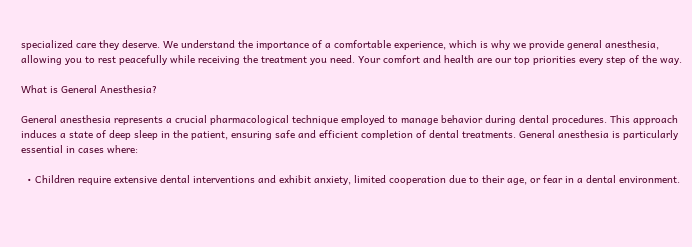specialized care they deserve. We understand the importance of a comfortable experience, which is why we provide general anesthesia, allowing you to rest peacefully while receiving the treatment you need. Your comfort and health are our top priorities every step of the way.

What is General Anesthesia?

General anesthesia represents a crucial pharmacological technique employed to manage behavior during dental procedures. This approach induces a state of deep sleep in the patient, ensuring safe and efficient completion of dental treatments. General anesthesia is particularly essential in cases where:

  • Children require extensive dental interventions and exhibit anxiety, limited cooperation due to their age, or fear in a dental environment.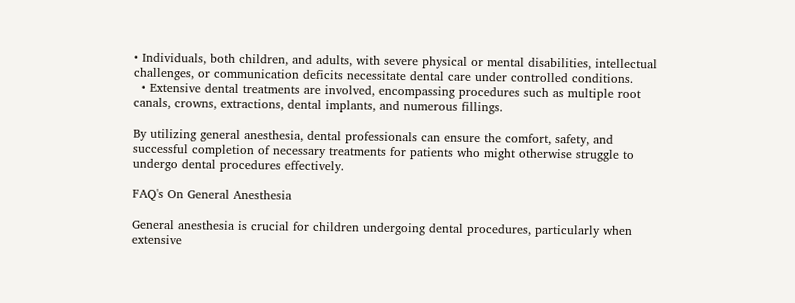• Individuals, both children, and adults, with severe physical or mental disabilities, intellectual challenges, or communication deficits necessitate dental care under controlled conditions.
  • Extensive dental treatments are involved, encompassing procedures such as multiple root canals, crowns, extractions, dental implants, and numerous fillings.

By utilizing general anesthesia, dental professionals can ensure the comfort, safety, and successful completion of necessary treatments for patients who might otherwise struggle to undergo dental procedures effectively.

FAQ's On General Anesthesia

General anesthesia is crucial for children undergoing dental procedures, particularly when extensive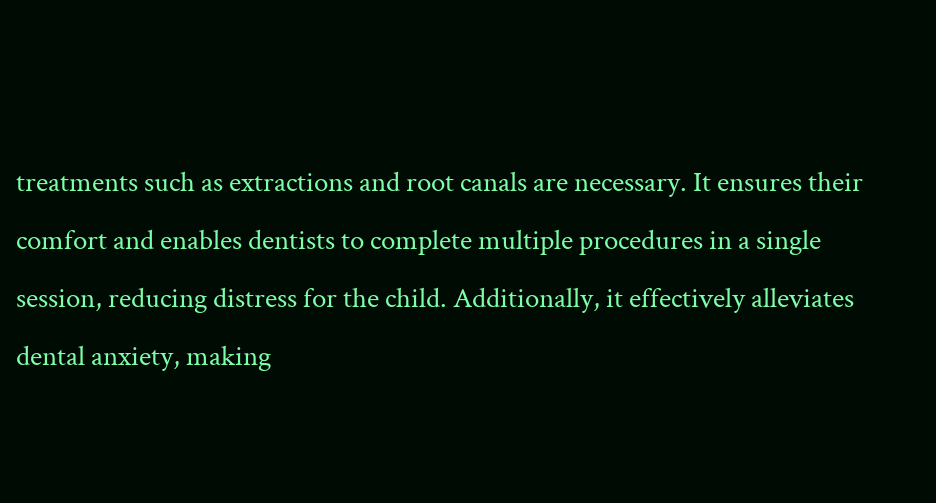treatments such as extractions and root canals are necessary. It ensures their comfort and enables dentists to complete multiple procedures in a single session, reducing distress for the child. Additionally, it effectively alleviates dental anxiety, making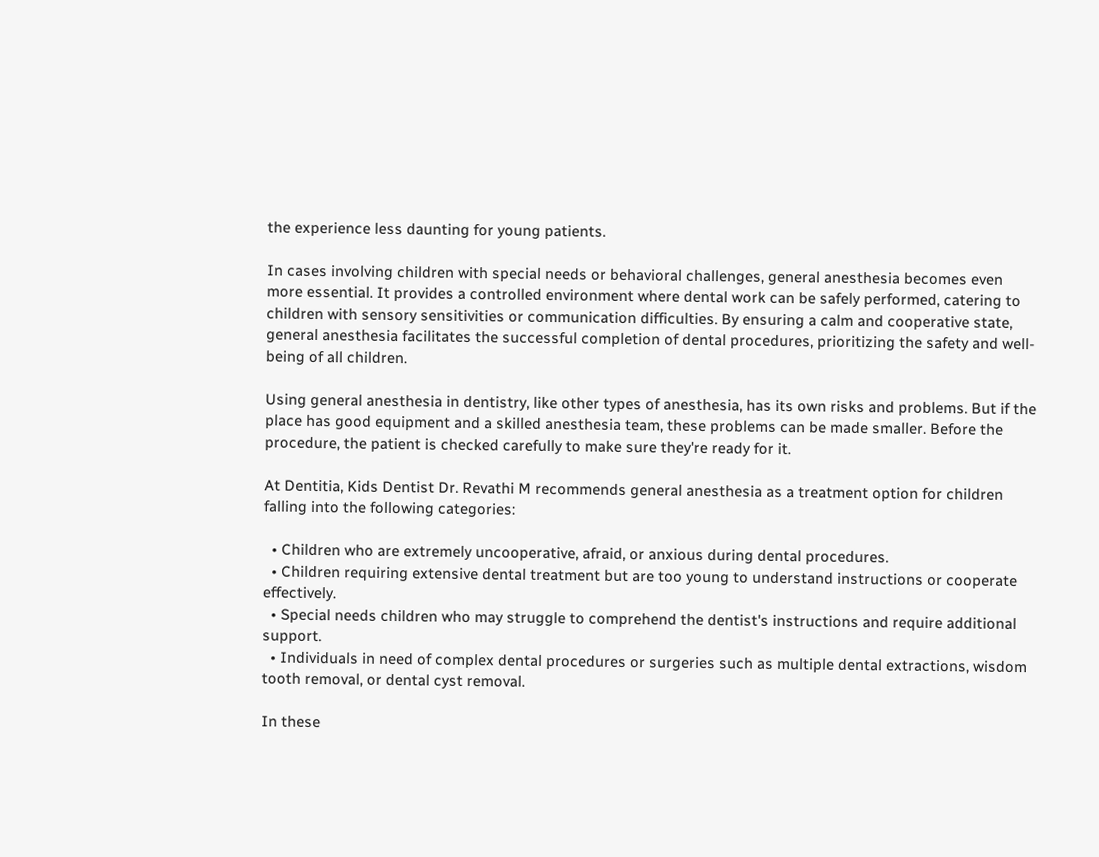the experience less daunting for young patients.

In cases involving children with special needs or behavioral challenges, general anesthesia becomes even more essential. It provides a controlled environment where dental work can be safely performed, catering to children with sensory sensitivities or communication difficulties. By ensuring a calm and cooperative state, general anesthesia facilitates the successful completion of dental procedures, prioritizing the safety and well-being of all children.

Using general anesthesia in dentistry, like other types of anesthesia, has its own risks and problems. But if the place has good equipment and a skilled anesthesia team, these problems can be made smaller. Before the procedure, the patient is checked carefully to make sure they're ready for it.

At Dentitia, Kids Dentist Dr. Revathi M recommends general anesthesia as a treatment option for children falling into the following categories:

  • Children who are extremely uncooperative, afraid, or anxious during dental procedures.
  • Children requiring extensive dental treatment but are too young to understand instructions or cooperate effectively.
  • Special needs children who may struggle to comprehend the dentist's instructions and require additional support.
  • Individuals in need of complex dental procedures or surgeries such as multiple dental extractions, wisdom tooth removal, or dental cyst removal.

In these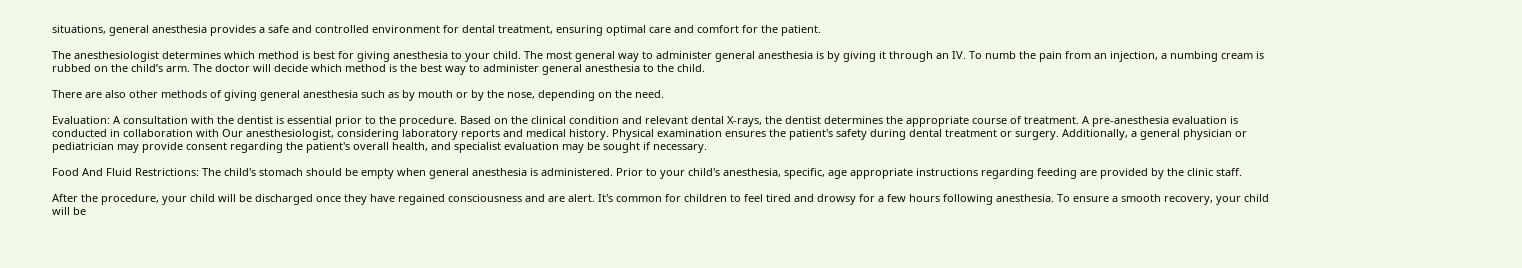situations, general anesthesia provides a safe and controlled environment for dental treatment, ensuring optimal care and comfort for the patient.

The anesthesiologist determines which method is best for giving anesthesia to your child. The most general way to administer general anesthesia is by giving it through an IV. To numb the pain from an injection, a numbing cream is rubbed on the child’s arm. The doctor will decide which method is the best way to administer general anesthesia to the child.

There are also other methods of giving general anesthesia such as by mouth or by the nose, depending on the need.

Evaluation: A consultation with the dentist is essential prior to the procedure. Based on the clinical condition and relevant dental X-rays, the dentist determines the appropriate course of treatment. A pre-anesthesia evaluation is conducted in collaboration with Our anesthesiologist, considering laboratory reports and medical history. Physical examination ensures the patient's safety during dental treatment or surgery. Additionally, a general physician or pediatrician may provide consent regarding the patient's overall health, and specialist evaluation may be sought if necessary.

Food And Fluid Restrictions: The child's stomach should be empty when general anesthesia is administered. Prior to your child's anesthesia, specific, age appropriate instructions regarding feeding are provided by the clinic staff.

After the procedure, your child will be discharged once they have regained consciousness and are alert. It's common for children to feel tired and drowsy for a few hours following anesthesia. To ensure a smooth recovery, your child will be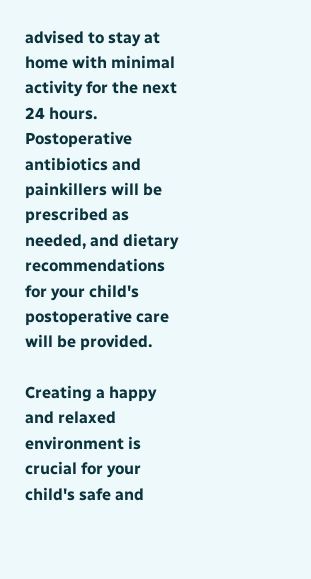advised to stay at home with minimal activity for the next 24 hours. Postoperative antibiotics and painkillers will be prescribed as needed, and dietary recommendations for your child's postoperative care will be provided.

Creating a happy and relaxed environment is crucial for your child's safe and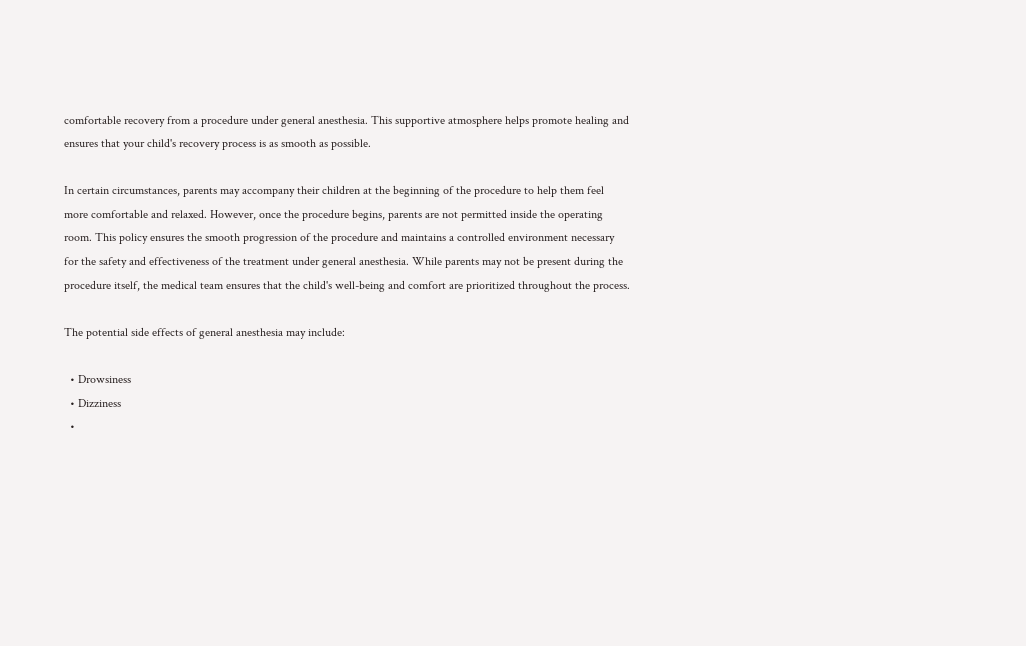comfortable recovery from a procedure under general anesthesia. This supportive atmosphere helps promote healing and ensures that your child's recovery process is as smooth as possible.

In certain circumstances, parents may accompany their children at the beginning of the procedure to help them feel more comfortable and relaxed. However, once the procedure begins, parents are not permitted inside the operating room. This policy ensures the smooth progression of the procedure and maintains a controlled environment necessary for the safety and effectiveness of the treatment under general anesthesia. While parents may not be present during the procedure itself, the medical team ensures that the child's well-being and comfort are prioritized throughout the process.

The potential side effects of general anesthesia may include:

  • Drowsiness
  • Dizziness
  •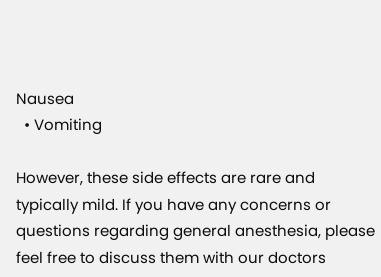Nausea
  • Vomiting

However, these side effects are rare and typically mild. If you have any concerns or questions regarding general anesthesia, please feel free to discuss them with our doctors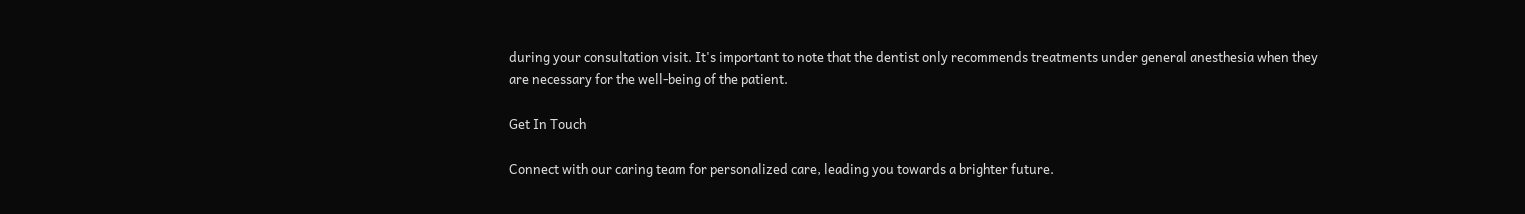during your consultation visit. It's important to note that the dentist only recommends treatments under general anesthesia when they are necessary for the well-being of the patient.

Get In Touch

Connect with our caring team for personalized care, leading you towards a brighter future.